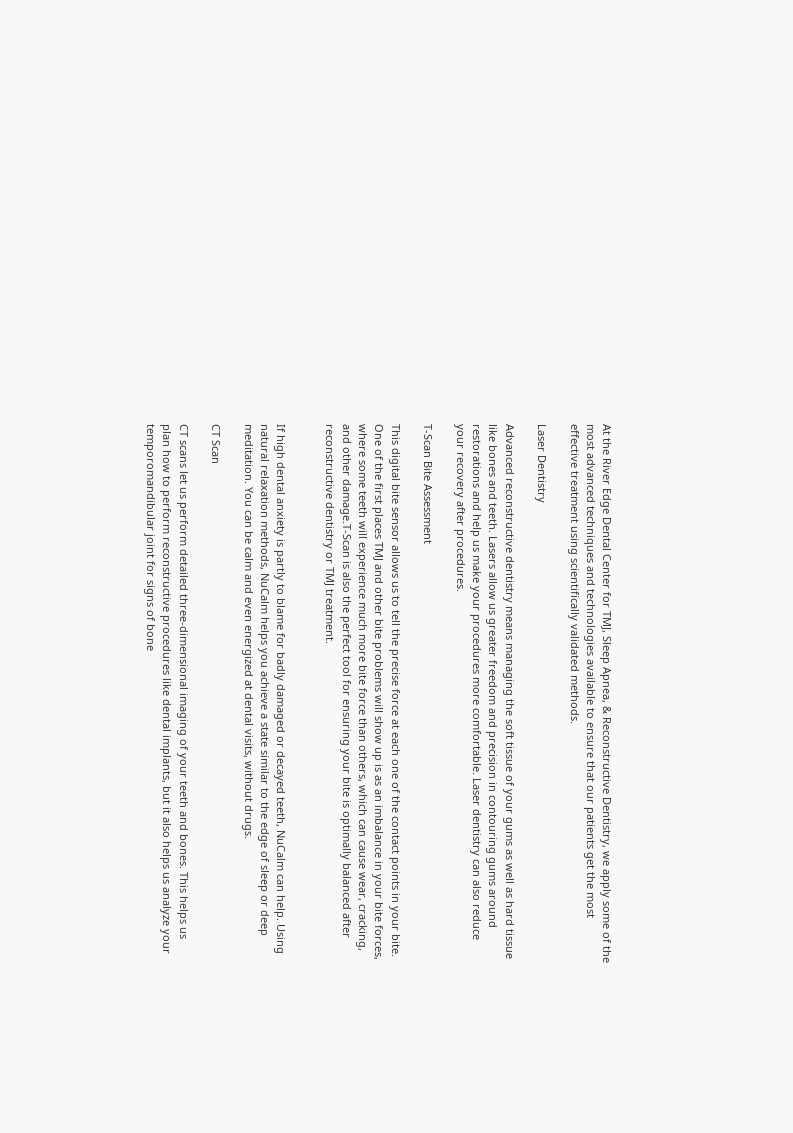At the River Edge Dental Center for TMJ, Sleep Apnea, & Reconstructive Dentistry, we apply some of the most advanced techniques and technologies available to ensure that our patients get the most effective treatment using scientifically validated methods.

Laser Dentistry

Advanced reconstructive dentistry means managing the soft tissue of your gums as well as hard tissue like bones and teeth. Lasers allow us greater freedom and precision in contouring gums around restorations and help us make your procedures more comfortable. Laser dentistry can also reduce your recovery after procedures.

T-Scan Bite Assessment

This digital bite sensor allows us to tell the precise force at each one of the contact points in your bite. One of the first places TMJ and other bite problems will show up is as an imbalance in your bite forces, where some teeth will experience much more bite force than others, which can cause wear, cracking, and other damage.T-Scan is also the perfect tool for ensuring your bite is optimally balanced after reconstructive dentistry or TMJ treatment.


If high dental anxiety is partly to blame for badly damaged or decayed teeth, NuCalm can help. Using natural relaxation methods, NuCalm helps you achieve a state similar to the edge of sleep or deep meditation. You can be calm and even energized at dental visits, without drugs.

CT Scan

CT scans let us perform detailed three-dimensional imaging of your teeth and bones. This helps us plan how to perform reconstructive procedures like dental implants, but it also helps us analyze your temporomandibular joint for signs of bone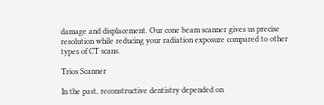damage and displacement. Our cone beam scanner gives us precise resolution while reducing your radiation exposure compared to other types of CT scans.

Trios Scanner

In the past, reconstructive dentistry depended on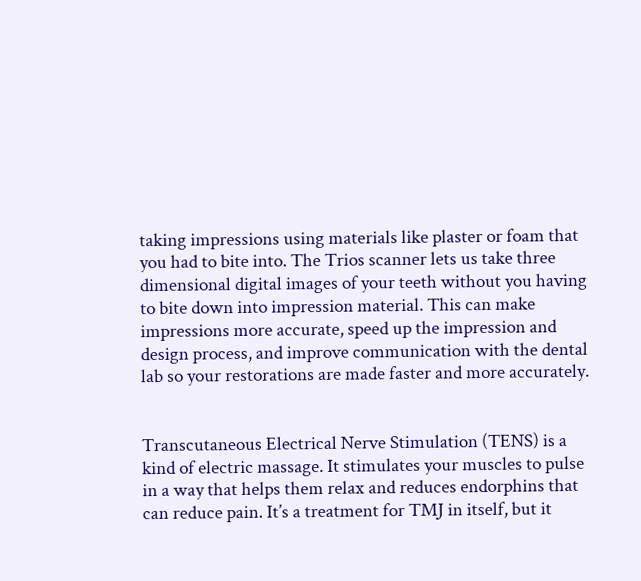taking impressions using materials like plaster or foam that you had to bite into. The Trios scanner lets us take three dimensional digital images of your teeth without you having to bite down into impression material. This can make impressions more accurate, speed up the impression and design process, and improve communication with the dental lab so your restorations are made faster and more accurately.


Transcutaneous Electrical Nerve Stimulation (TENS) is a kind of electric massage. It stimulates your muscles to pulse in a way that helps them relax and reduces endorphins that can reduce pain. It’s a treatment for TMJ in itself, but it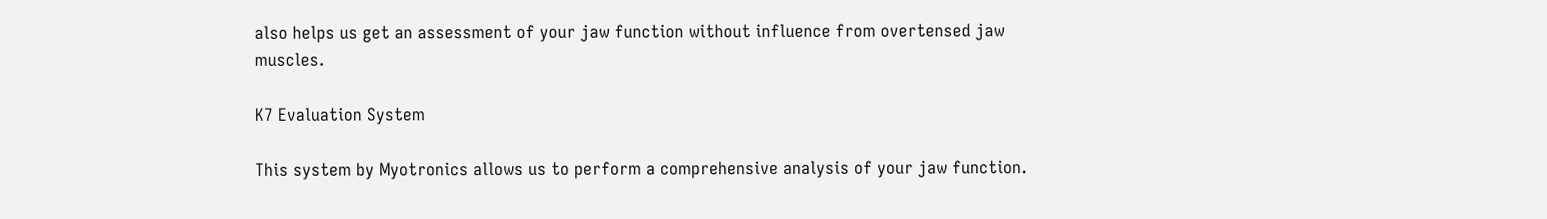also helps us get an assessment of your jaw function without influence from overtensed jaw muscles.

K7 Evaluation System

This system by Myotronics allows us to perform a comprehensive analysis of your jaw function.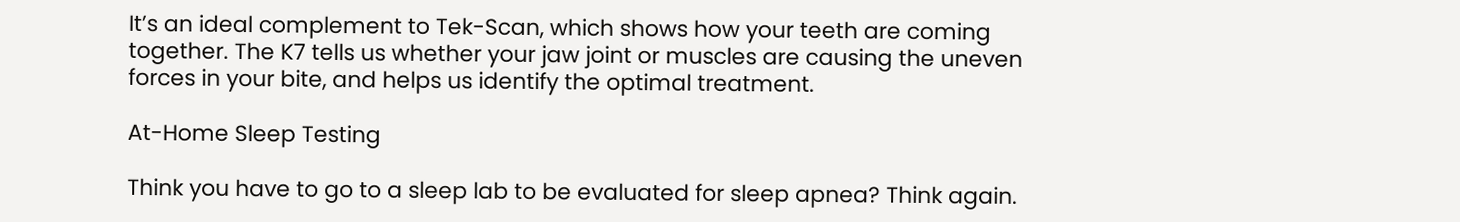It’s an ideal complement to Tek-Scan, which shows how your teeth are coming together. The K7 tells us whether your jaw joint or muscles are causing the uneven forces in your bite, and helps us identify the optimal treatment.

At-Home Sleep Testing

Think you have to go to a sleep lab to be evaluated for sleep apnea? Think again.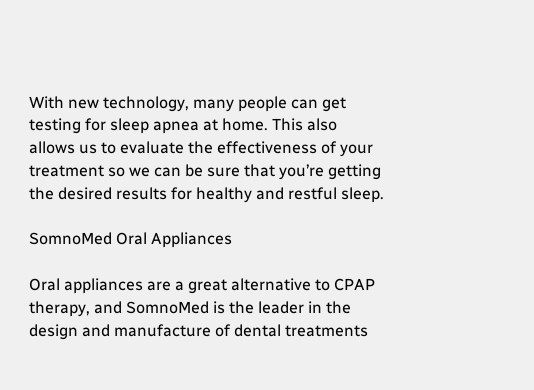With new technology, many people can get testing for sleep apnea at home. This also allows us to evaluate the effectiveness of your treatment so we can be sure that you’re getting the desired results for healthy and restful sleep.

SomnoMed Oral Appliances

Oral appliances are a great alternative to CPAP therapy, and SomnoMed is the leader in the design and manufacture of dental treatments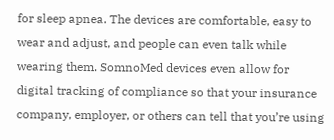for sleep apnea. The devices are comfortable, easy to wear and adjust, and people can even talk while wearing them. SomnoMed devices even allow for digital tracking of compliance so that your insurance company, employer, or others can tell that you’re using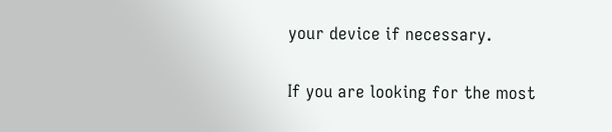your device if necessary.

If you are looking for the most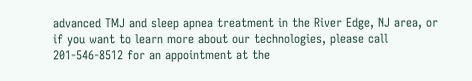advanced TMJ and sleep apnea treatment in the River Edge, NJ area, or if you want to learn more about our technologies, please call 201-546-8512 for an appointment at the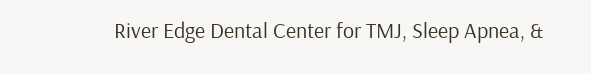River Edge Dental Center for TMJ, Sleep Apnea, &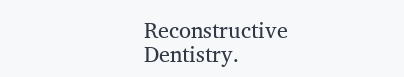Reconstructive Dentistry.